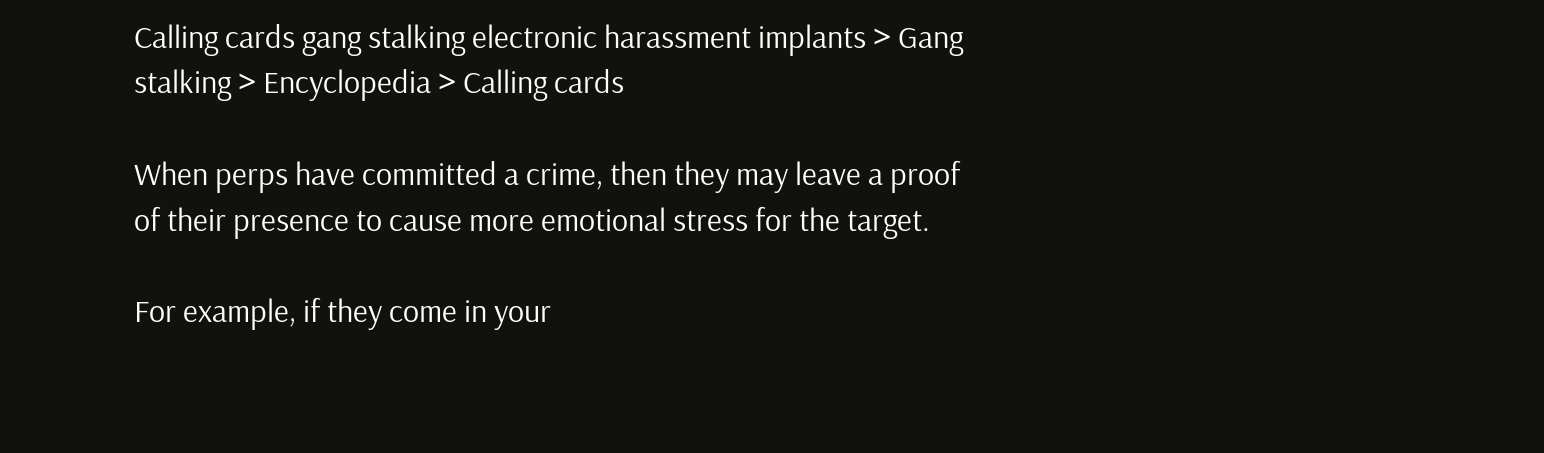Calling cards gang stalking electronic harassment implants > Gang stalking > Encyclopedia > Calling cards

When perps have committed a crime, then they may leave a proof of their presence to cause more emotional stress for the target.

For example, if they come in your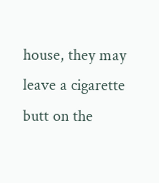house, they may leave a cigarette butt on the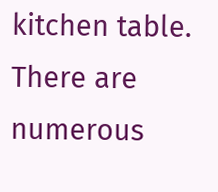kitchen table. There are numerous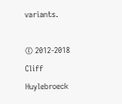variants.

© 2012-2018 Cliff Huylebroeck